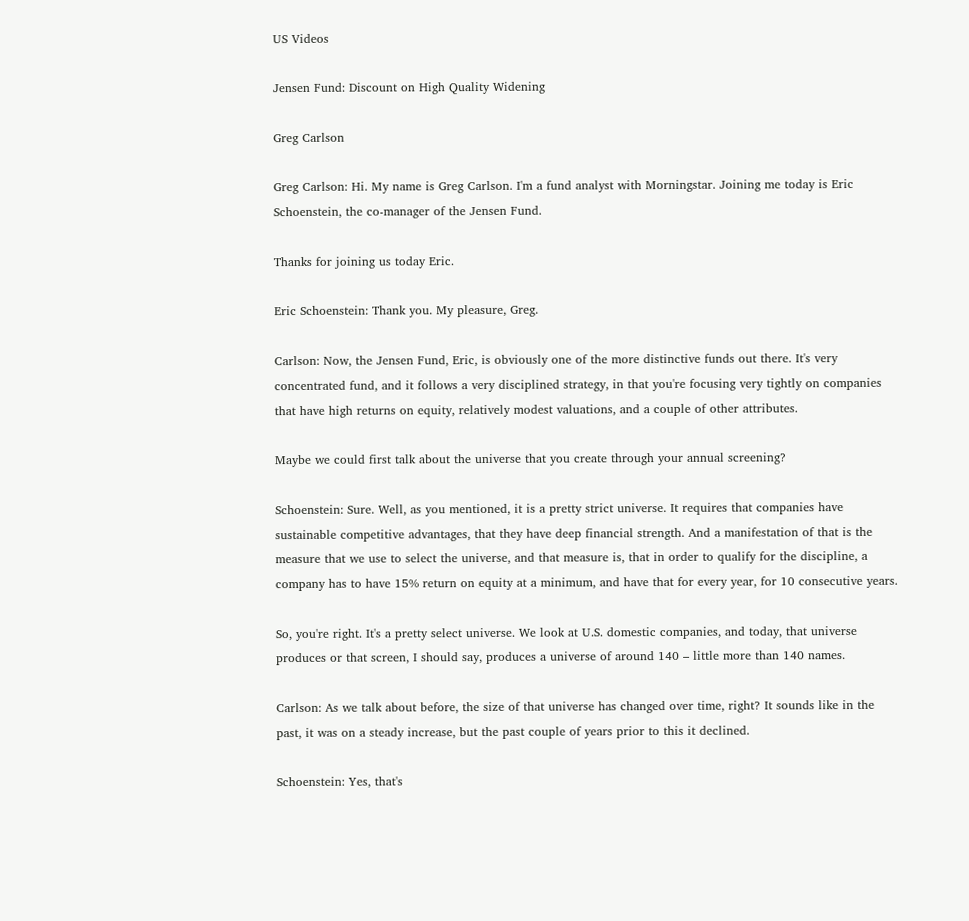US Videos

Jensen Fund: Discount on High Quality Widening

Greg Carlson

Greg Carlson: Hi. My name is Greg Carlson. I'm a fund analyst with Morningstar. Joining me today is Eric Schoenstein, the co-manager of the Jensen Fund.

Thanks for joining us today Eric.

Eric Schoenstein: Thank you. My pleasure, Greg.

Carlson: Now, the Jensen Fund, Eric, is obviously one of the more distinctive funds out there. It's very concentrated fund, and it follows a very disciplined strategy, in that you're focusing very tightly on companies that have high returns on equity, relatively modest valuations, and a couple of other attributes.

Maybe we could first talk about the universe that you create through your annual screening?

Schoenstein: Sure. Well, as you mentioned, it is a pretty strict universe. It requires that companies have sustainable competitive advantages, that they have deep financial strength. And a manifestation of that is the measure that we use to select the universe, and that measure is, that in order to qualify for the discipline, a company has to have 15% return on equity at a minimum, and have that for every year, for 10 consecutive years.

So, you're right. It's a pretty select universe. We look at U.S. domestic companies, and today, that universe produces or that screen, I should say, produces a universe of around 140 – little more than 140 names.

Carlson: As we talk about before, the size of that universe has changed over time, right? It sounds like in the past, it was on a steady increase, but the past couple of years prior to this it declined.

Schoenstein: Yes, that's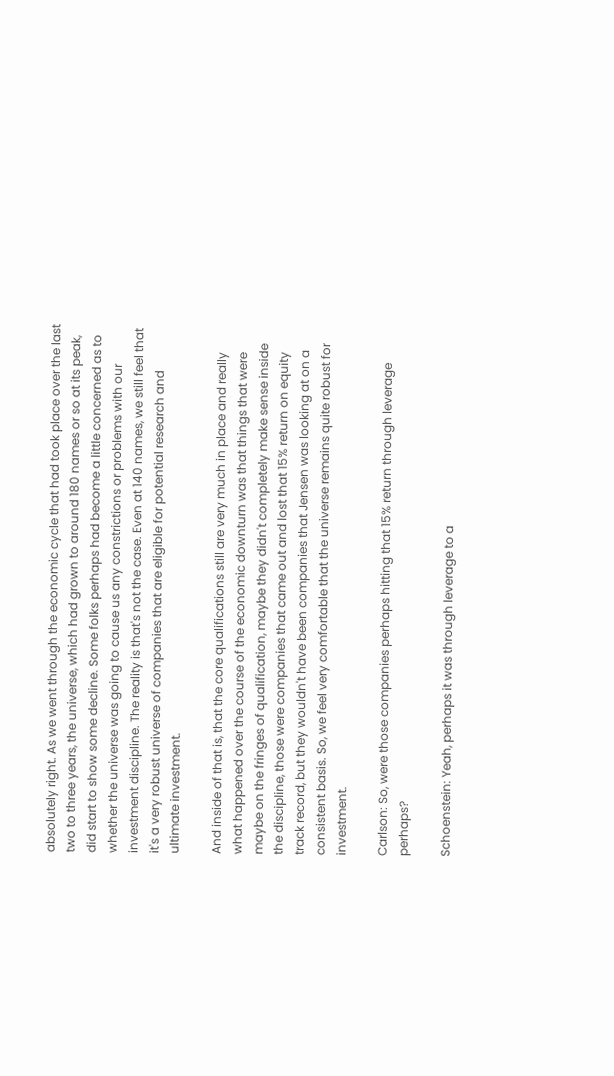absolutely right. As we went through the economic cycle that had took place over the last two to three years, the universe, which had grown to around 180 names or so at its peak, did start to show some decline. Some folks perhaps had become a little concerned as to whether the universe was going to cause us any constrictions or problems with our investment discipline. The reality is that's not the case. Even at 140 names, we still feel that it's a very robust universe of companies that are eligible for potential research and ultimate investment.

And inside of that is, that the core qualifications still are very much in place and really what happened over the course of the economic downturn was that things that were maybe on the fringes of qualification, maybe they didn't completely make sense inside the discipline, those were companies that came out and lost that 15% return on equity track record, but they wouldn't have been companies that Jensen was looking at on a consistent basis. So, we feel very comfortable that the universe remains quite robust for investment.

Carlson: So, were those companies perhaps hitting that 15% return through leverage perhaps?

Schoenstein: Yeah, perhaps it was through leverage to a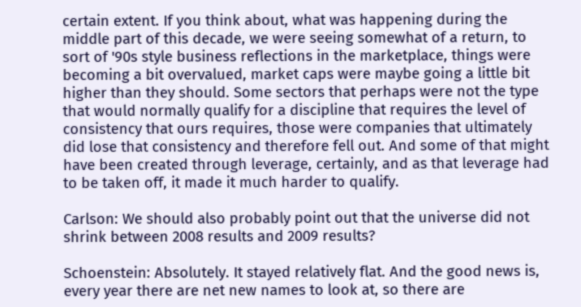certain extent. If you think about, what was happening during the middle part of this decade, we were seeing somewhat of a return, to sort of '90s style business reflections in the marketplace, things were becoming a bit overvalued, market caps were maybe going a little bit higher than they should. Some sectors that perhaps were not the type that would normally qualify for a discipline that requires the level of consistency that ours requires, those were companies that ultimately did lose that consistency and therefore fell out. And some of that might have been created through leverage, certainly, and as that leverage had to be taken off, it made it much harder to qualify.

Carlson: We should also probably point out that the universe did not shrink between 2008 results and 2009 results?

Schoenstein: Absolutely. It stayed relatively flat. And the good news is, every year there are net new names to look at, so there are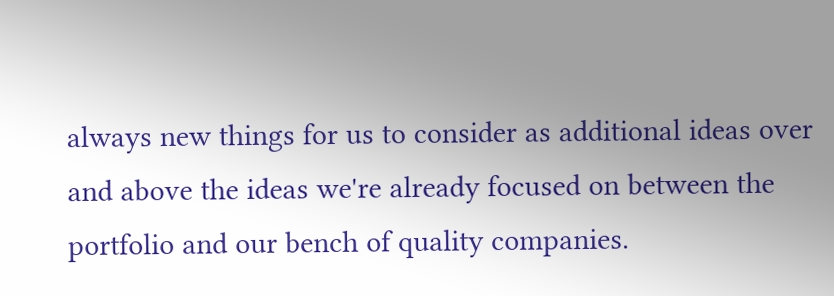always new things for us to consider as additional ideas over and above the ideas we're already focused on between the portfolio and our bench of quality companies.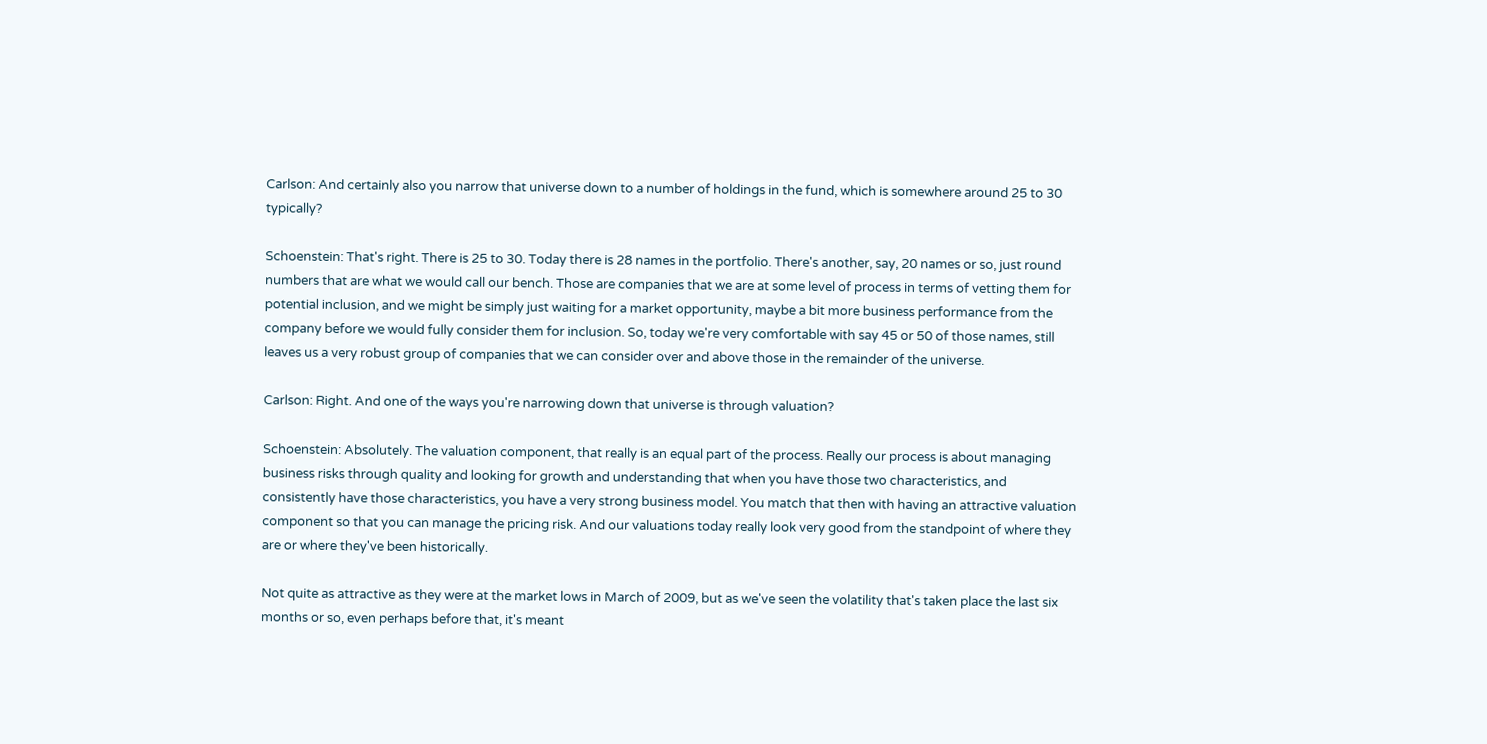Carlson: And certainly also you narrow that universe down to a number of holdings in the fund, which is somewhere around 25 to 30 typically?

Schoenstein: That's right. There is 25 to 30. Today there is 28 names in the portfolio. There's another, say, 20 names or so, just round numbers that are what we would call our bench. Those are companies that we are at some level of process in terms of vetting them for potential inclusion, and we might be simply just waiting for a market opportunity, maybe a bit more business performance from the company before we would fully consider them for inclusion. So, today we're very comfortable with say 45 or 50 of those names, still leaves us a very robust group of companies that we can consider over and above those in the remainder of the universe.

Carlson: Right. And one of the ways you're narrowing down that universe is through valuation?

Schoenstein: Absolutely. The valuation component, that really is an equal part of the process. Really our process is about managing business risks through quality and looking for growth and understanding that when you have those two characteristics, and consistently have those characteristics, you have a very strong business model. You match that then with having an attractive valuation component so that you can manage the pricing risk. And our valuations today really look very good from the standpoint of where they are or where they've been historically.

Not quite as attractive as they were at the market lows in March of 2009, but as we've seen the volatility that's taken place the last six months or so, even perhaps before that, it's meant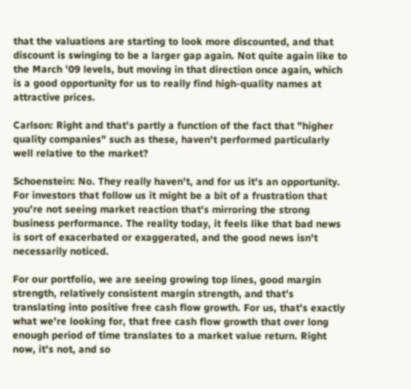that the valuations are starting to look more discounted, and that discount is swinging to be a larger gap again. Not quite again like to the March '09 levels, but moving in that direction once again, which is a good opportunity for us to really find high-quality names at attractive prices.

Carlson: Right and that's partly a function of the fact that "higher quality companies" such as these, haven't performed particularly well relative to the market?

Schoenstein: No. They really haven't, and for us it's an opportunity. For investors that follow us it might be a bit of a frustration that you're not seeing market reaction that's mirroring the strong business performance. The reality today, it feels like that bad news is sort of exacerbated or exaggerated, and the good news isn't necessarily noticed.

For our portfolio, we are seeing growing top lines, good margin strength, relatively consistent margin strength, and that's translating into positive free cash flow growth. For us, that's exactly what we're looking for, that free cash flow growth that over long enough period of time translates to a market value return. Right now, it's not, and so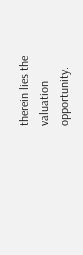therein lies the valuation opportunity.